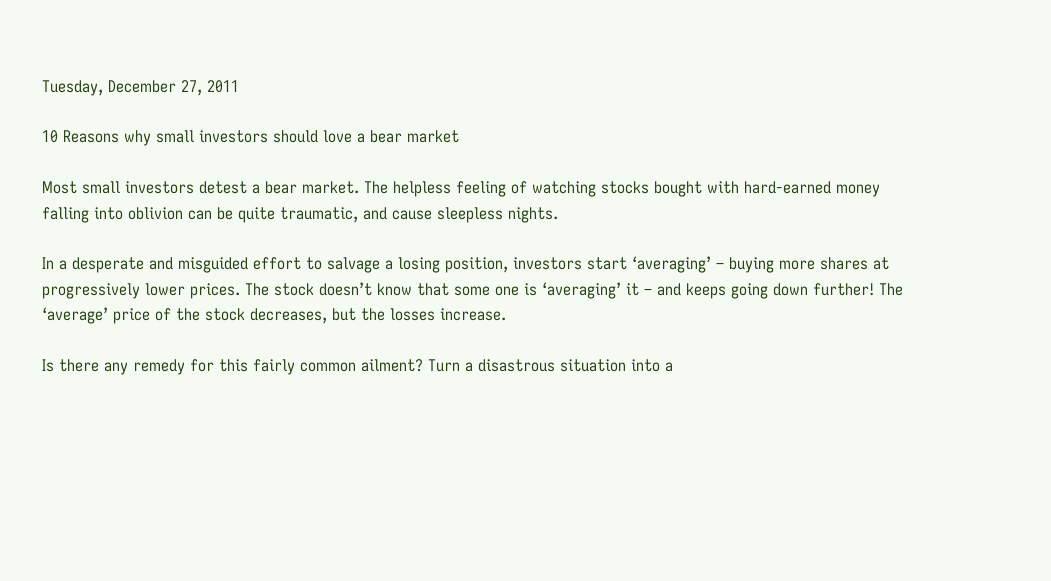Tuesday, December 27, 2011

10 Reasons why small investors should love a bear market

Most small investors detest a bear market. The helpless feeling of watching stocks bought with hard-earned money falling into oblivion can be quite traumatic, and cause sleepless nights.

In a desperate and misguided effort to salvage a losing position, investors start ‘averaging’ – buying more shares at progressively lower prices. The stock doesn’t know that some one is ‘averaging’ it – and keeps going down further! The ‘average’ price of the stock decreases, but the losses increase.

Is there any remedy for this fairly common ailment? Turn a disastrous situation into a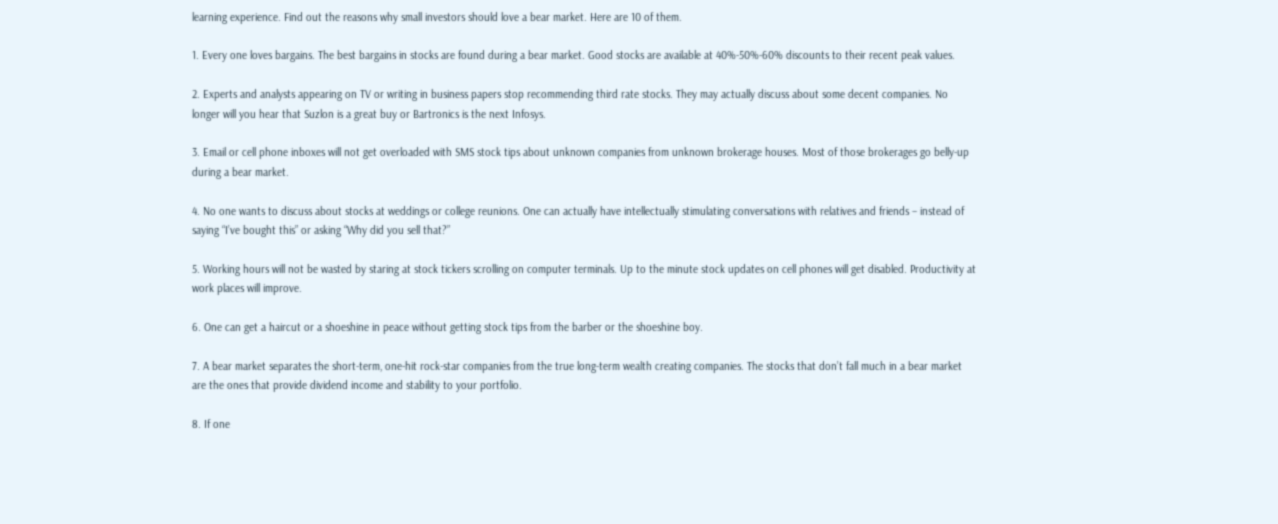learning experience. Find out the reasons why small investors should love a bear market. Here are 10 of them.

1. Every one loves bargains. The best bargains in stocks are found during a bear market. Good stocks are available at 40%-50%-60% discounts to their recent peak values.

2. Experts and analysts appearing on TV or writing in business papers stop recommending third rate stocks. They may actually discuss about some decent companies. No longer will you hear that Suzlon is a great buy or Bartronics is the next Infosys.

3. Email or cell phone inboxes will not get overloaded with SMS stock tips about unknown companies from unknown brokerage houses. Most of those brokerages go belly-up during a bear market.

4. No one wants to discuss about stocks at weddings or college reunions. One can actually have intellectually stimulating conversations with relatives and friends – instead of saying “I’ve bought this” or asking “Why did you sell that?”

5. Working hours will not be wasted by staring at stock tickers scrolling on computer terminals. Up to the minute stock updates on cell phones will get disabled. Productivity at work places will improve.

6. One can get a haircut or a shoeshine in peace without getting stock tips from the barber or the shoeshine boy.

7. A bear market separates the short-term, one-hit rock-star companies from the true long-term wealth creating companies. The stocks that don’t fall much in a bear market are the ones that provide dividend income and stability to your portfolio.

8. If one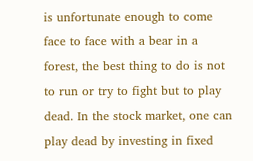is unfortunate enough to come face to face with a bear in a forest, the best thing to do is not to run or try to fight but to play dead. In the stock market, one can play dead by investing in fixed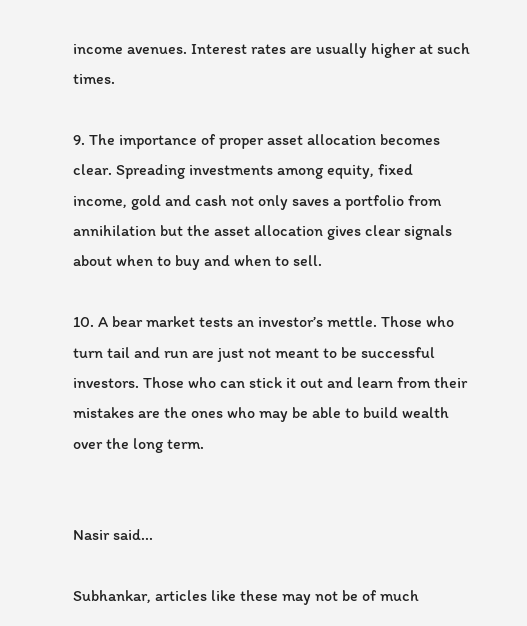income avenues. Interest rates are usually higher at such times.

9. The importance of proper asset allocation becomes clear. Spreading investments among equity, fixed income, gold and cash not only saves a portfolio from annihilation but the asset allocation gives clear signals about when to buy and when to sell.

10. A bear market tests an investor’s mettle. Those who turn tail and run are just not meant to be successful investors. Those who can stick it out and learn from their mistakes are the ones who may be able to build wealth over the long term.


Nasir said...

Subhankar, articles like these may not be of much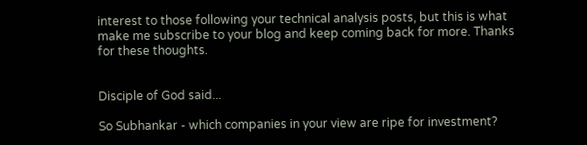interest to those following your technical analysis posts, but this is what make me subscribe to your blog and keep coming back for more. Thanks for these thoughts.


Disciple of God said...

So Subhankar - which companies in your view are ripe for investment?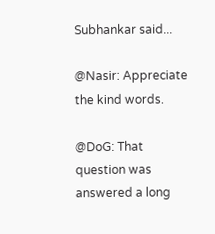Subhankar said...

@Nasir: Appreciate the kind words.

@DoG: That question was answered a long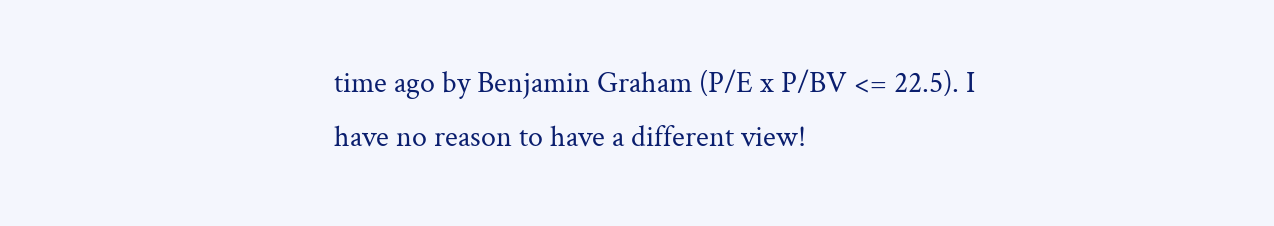time ago by Benjamin Graham (P/E x P/BV <= 22.5). I have no reason to have a different view!